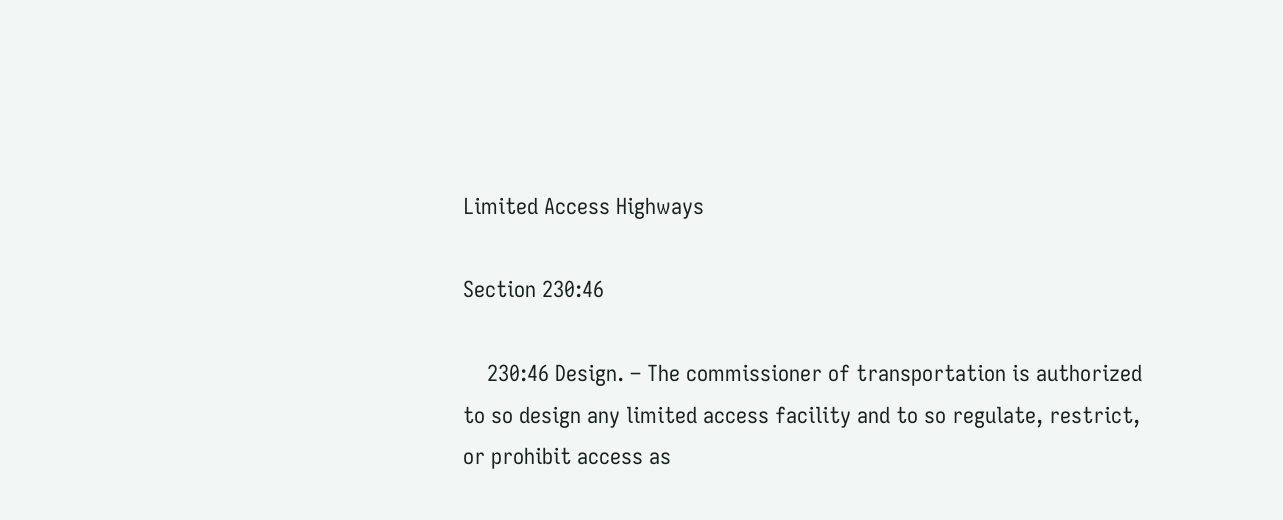Limited Access Highways

Section 230:46

    230:46 Design. – The commissioner of transportation is authorized to so design any limited access facility and to so regulate, restrict, or prohibit access as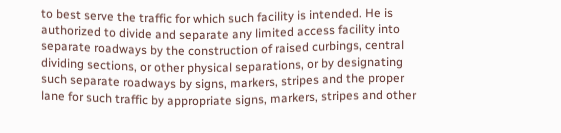to best serve the traffic for which such facility is intended. He is authorized to divide and separate any limited access facility into separate roadways by the construction of raised curbings, central dividing sections, or other physical separations, or by designating such separate roadways by signs, markers, stripes and the proper lane for such traffic by appropriate signs, markers, stripes and other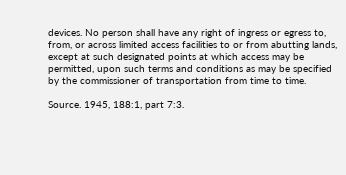devices. No person shall have any right of ingress or egress to, from, or across limited access facilities to or from abutting lands, except at such designated points at which access may be permitted, upon such terms and conditions as may be specified by the commissioner of transportation from time to time.

Source. 1945, 188:1, part 7:3.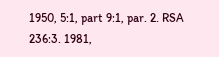1950, 5:1, part 9:1, par. 2. RSA 236:3. 1981,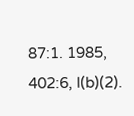87:1. 1985, 402:6, I(b)(2).